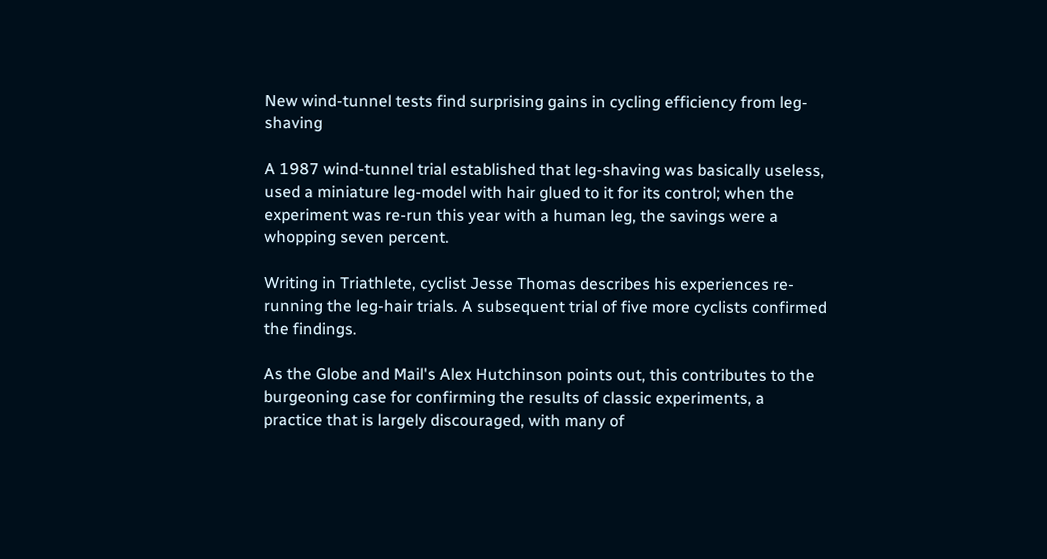New wind-tunnel tests find surprising gains in cycling efficiency from leg-shaving

A 1987 wind-tunnel trial established that leg-shaving was basically useless, used a miniature leg-model with hair glued to it for its control; when the experiment was re-run this year with a human leg, the savings were a whopping seven percent.

Writing in Triathlete, cyclist Jesse Thomas describes his experiences re-running the leg-hair trials. A subsequent trial of five more cyclists confirmed the findings.

As the Globe and Mail's Alex Hutchinson points out, this contributes to the burgeoning case for confirming the results of classic experiments, a practice that is largely discouraged, with many of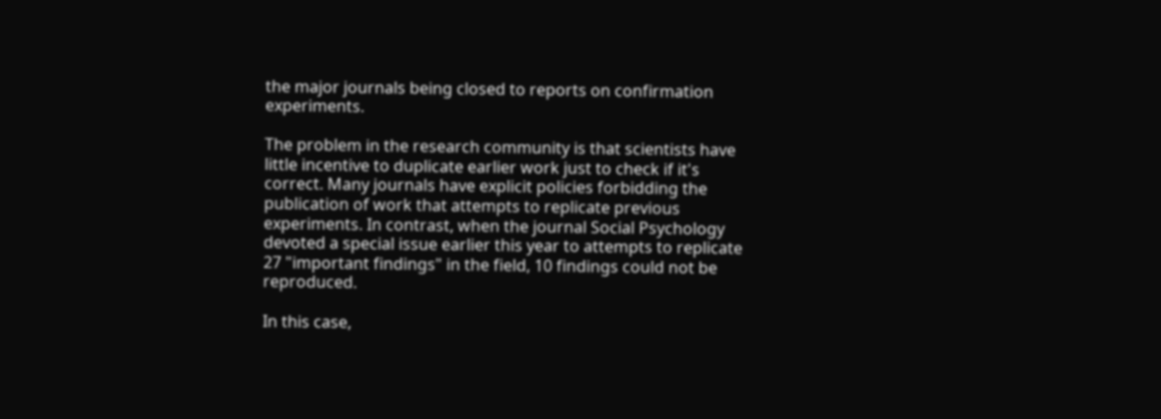the major journals being closed to reports on confirmation experiments.

The problem in the research community is that scientists have little incentive to duplicate earlier work just to check if it's correct. Many journals have explicit policies forbidding the publication of work that attempts to replicate previous experiments. In contrast, when the journal Social Psychology devoted a special issue earlier this year to attempts to replicate 27 "important findings" in the field, 10 findings could not be reproduced.

In this case,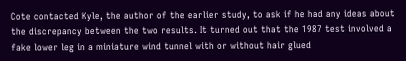Cote contacted Kyle, the author of the earlier study, to ask if he had any ideas about the discrepancy between the two results. It turned out that the 1987 test involved a fake lower leg in a miniature wind tunnel with or without hair glued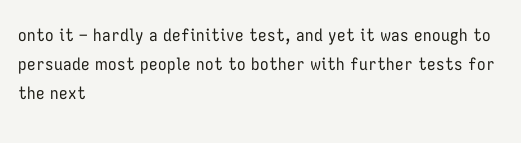onto it – hardly a definitive test, and yet it was enough to persuade most people not to bother with further tests for the next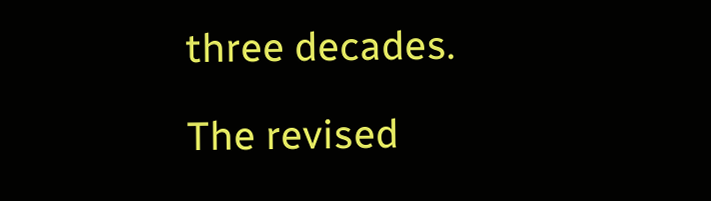three decades.

The revised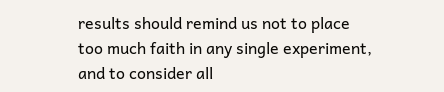results should remind us not to place too much faith in any single experiment, and to consider all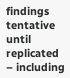findings tentative until replicated – including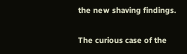the new shaving findings.

The curious case of the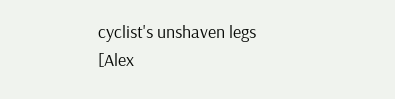cyclist's unshaven legs [Alex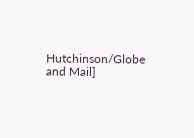Hutchinson/Globe and Mail]